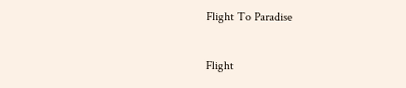Flight To Paradise

Flight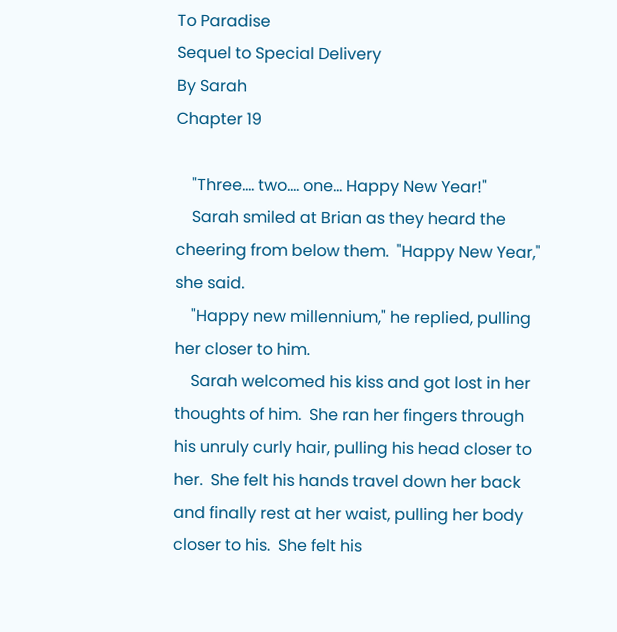To Paradise
Sequel to Special Delivery
By Sarah
Chapter 19

    "Three.... two.... one... Happy New Year!"
    Sarah smiled at Brian as they heard the cheering from below them.  "Happy New Year," she said.
    "Happy new millennium," he replied, pulling her closer to him.
    Sarah welcomed his kiss and got lost in her thoughts of him.  She ran her fingers through his unruly curly hair, pulling his head closer to her.  She felt his hands travel down her back and finally rest at her waist, pulling her body closer to his.  She felt his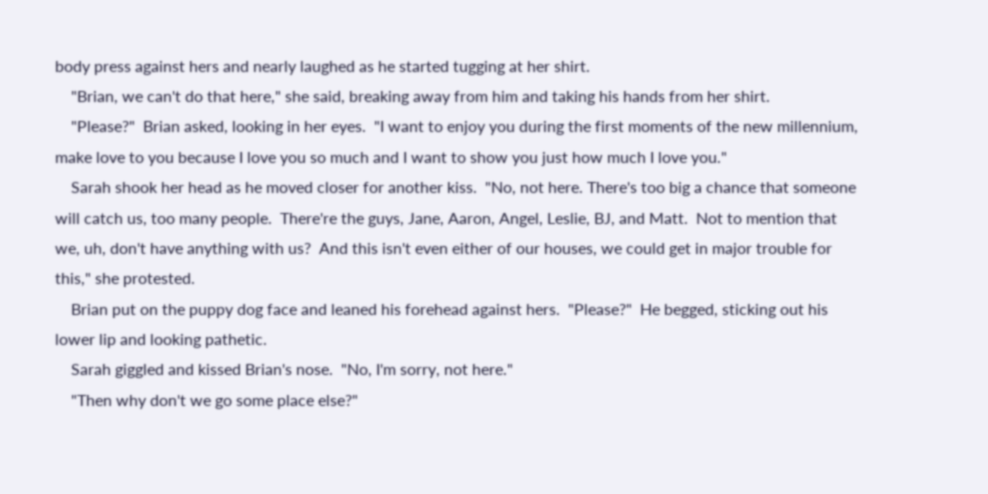body press against hers and nearly laughed as he started tugging at her shirt.
    "Brian, we can't do that here," she said, breaking away from him and taking his hands from her shirt.
    "Please?"  Brian asked, looking in her eyes.  "I want to enjoy you during the first moments of the new millennium, make love to you because I love you so much and I want to show you just how much I love you."
    Sarah shook her head as he moved closer for another kiss.  "No, not here. There's too big a chance that someone will catch us, too many people.  There're the guys, Jane, Aaron, Angel, Leslie, BJ, and Matt.  Not to mention that we, uh, don't have anything with us?  And this isn't even either of our houses, we could get in major trouble for this," she protested.
    Brian put on the puppy dog face and leaned his forehead against hers.  "Please?"  He begged, sticking out his lower lip and looking pathetic.
    Sarah giggled and kissed Brian's nose.  "No, I'm sorry, not here."
    "Then why don't we go some place else?"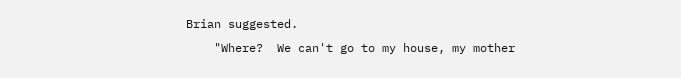Brian suggested.
    "Where?  We can't go to my house, my mother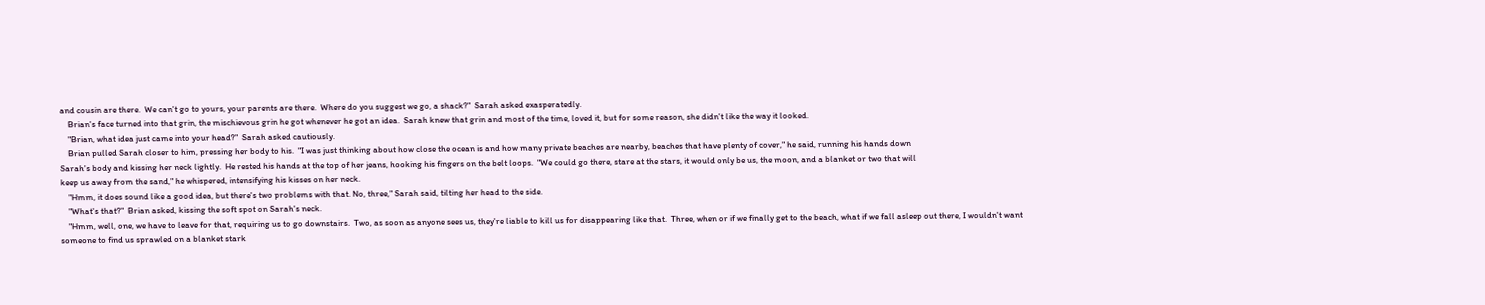and cousin are there.  We can't go to yours, your parents are there.  Where do you suggest we go, a shack?"  Sarah asked exasperatedly.
    Brian's face turned into that grin, the mischievous grin he got whenever he got an idea.  Sarah knew that grin and most of the time, loved it, but for some reason, she didn't like the way it looked.
    "Brian, what idea just came into your head?"  Sarah asked cautiously.
    Brian pulled Sarah closer to him, pressing her body to his.  "I was just thinking about how close the ocean is and how many private beaches are nearby, beaches that have plenty of cover," he said, running his hands down
Sarah's body and kissing her neck lightly.  He rested his hands at the top of her jeans, hooking his fingers on the belt loops.  "We could go there, stare at the stars, it would only be us, the moon, and a blanket or two that will
keep us away from the sand," he whispered, intensifying his kisses on her neck.
    "Hmm, it does sound like a good idea, but there's two problems with that. No, three," Sarah said, tilting her head to the side.
    "What's that?"  Brian asked, kissing the soft spot on Sarah's neck.
    "Hmm, well, one, we have to leave for that, requiring us to go downstairs.  Two, as soon as anyone sees us, they're liable to kill us for disappearing like that.  Three, when or if we finally get to the beach, what if we fall asleep out there, I wouldn't want someone to find us sprawled on a blanket stark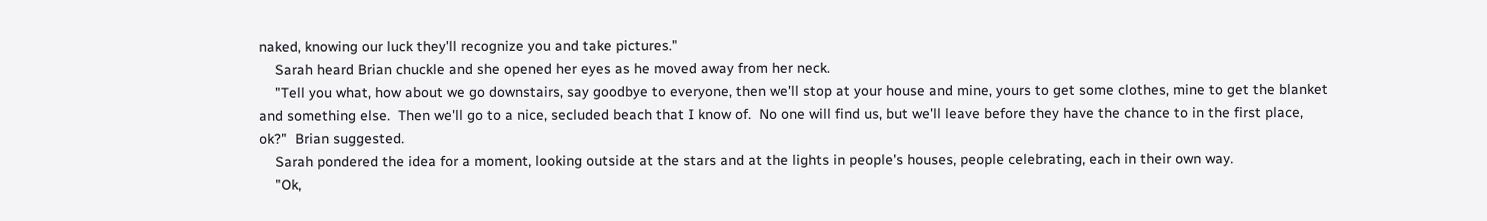naked, knowing our luck they'll recognize you and take pictures."
    Sarah heard Brian chuckle and she opened her eyes as he moved away from her neck.
    "Tell you what, how about we go downstairs, say goodbye to everyone, then we'll stop at your house and mine, yours to get some clothes, mine to get the blanket and something else.  Then we'll go to a nice, secluded beach that I know of.  No one will find us, but we'll leave before they have the chance to in the first place, ok?"  Brian suggested.
    Sarah pondered the idea for a moment, looking outside at the stars and at the lights in people's houses, people celebrating, each in their own way.
    "Ok,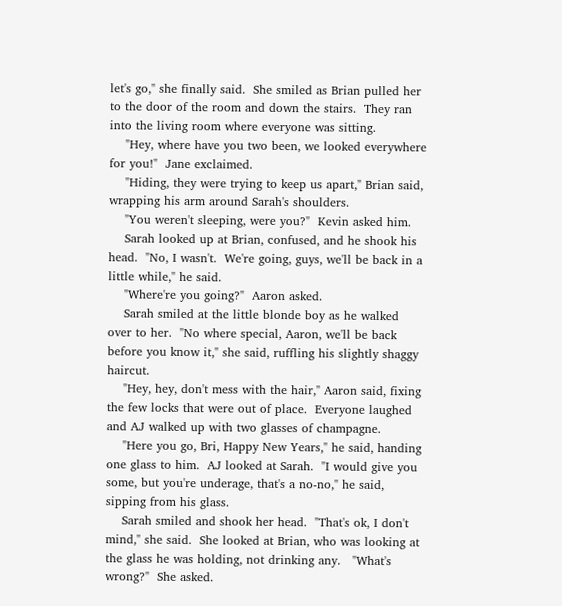let's go," she finally said.  She smiled as Brian pulled her to the door of the room and down the stairs.  They ran into the living room where everyone was sitting.
    "Hey, where have you two been, we looked everywhere for you!"  Jane exclaimed.
    "Hiding, they were trying to keep us apart," Brian said, wrapping his arm around Sarah's shoulders.
    "You weren't sleeping, were you?"  Kevin asked him.
    Sarah looked up at Brian, confused, and he shook his head.  "No, I wasn't.  We're going, guys, we'll be back in a little while," he said.
    "Where're you going?"  Aaron asked.
    Sarah smiled at the little blonde boy as he walked over to her.  "No where special, Aaron, we'll be back before you know it," she said, ruffling his slightly shaggy haircut.
    "Hey, hey, don't mess with the hair," Aaron said, fixing the few locks that were out of place.  Everyone laughed and AJ walked up with two glasses of champagne.
    "Here you go, Bri, Happy New Years," he said, handing one glass to him.  AJ looked at Sarah.  "I would give you some, but you're underage, that's a no-no," he said, sipping from his glass.
    Sarah smiled and shook her head.  "That's ok, I don't mind," she said.  She looked at Brian, who was looking at the glass he was holding, not drinking any.   "What's wrong?"  She asked.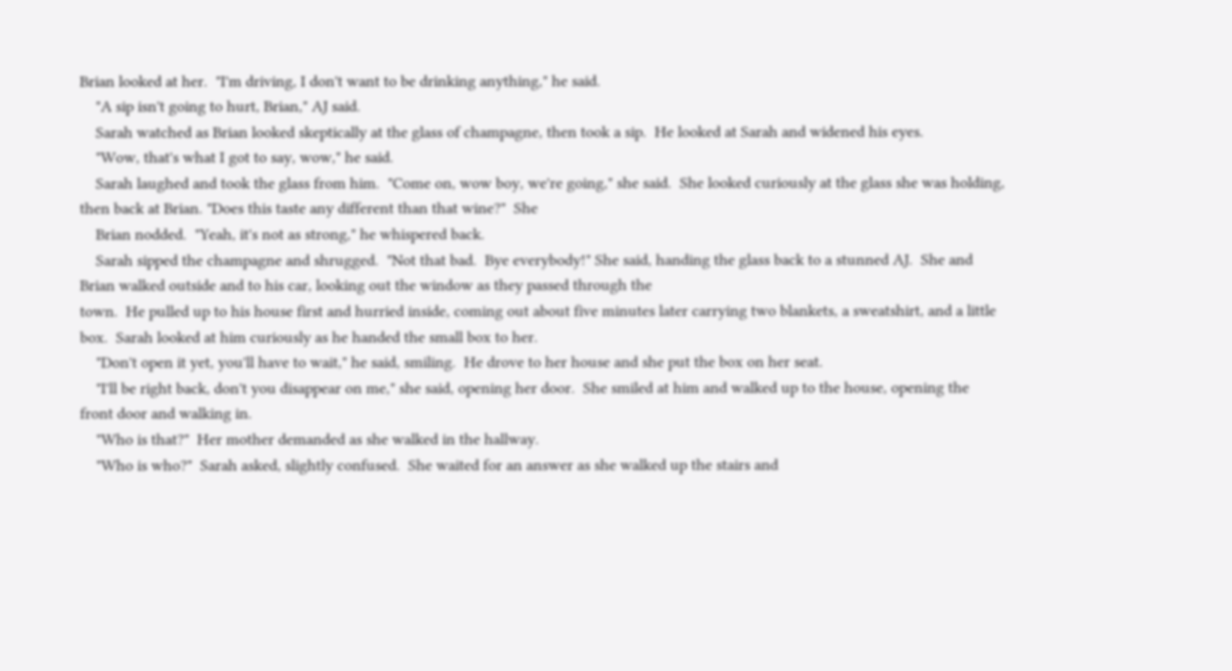Brian looked at her.  "I'm driving, I don't want to be drinking anything," he said.
    "A sip isn't going to hurt, Brian," AJ said.
    Sarah watched as Brian looked skeptically at the glass of champagne, then took a sip.  He looked at Sarah and widened his eyes.
    "Wow, that's what I got to say, wow," he said.
    Sarah laughed and took the glass from him.  "Come on, wow boy, we're going," she said.  She looked curiously at the glass she was holding, then back at Brian. "Does this taste any different than that wine?"  She
    Brian nodded.  "Yeah, it's not as strong," he whispered back.
    Sarah sipped the champagne and shrugged.  "Not that bad.  Bye everybody!" She said, handing the glass back to a stunned AJ.  She and Brian walked outside and to his car, looking out the window as they passed through the
town.  He pulled up to his house first and hurried inside, coming out about five minutes later carrying two blankets, a sweatshirt, and a little box.  Sarah looked at him curiously as he handed the small box to her.
    "Don't open it yet, you'll have to wait," he said, smiling.  He drove to her house and she put the box on her seat.
    "I'll be right back, don't you disappear on me," she said, opening her door.  She smiled at him and walked up to the house, opening the front door and walking in.
    "Who is that?"  Her mother demanded as she walked in the hallway.
    "Who is who?"  Sarah asked, slightly confused.  She waited for an answer as she walked up the stairs and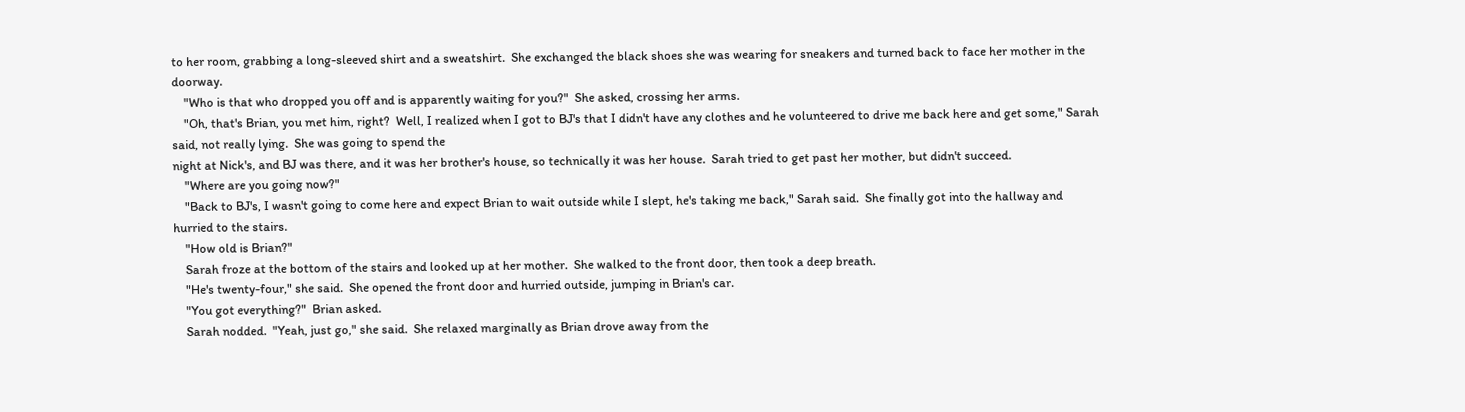to her room, grabbing a long-sleeved shirt and a sweatshirt.  She exchanged the black shoes she was wearing for sneakers and turned back to face her mother in the doorway.
    "Who is that who dropped you off and is apparently waiting for you?"  She asked, crossing her arms.
    "Oh, that's Brian, you met him, right?  Well, I realized when I got to BJ's that I didn't have any clothes and he volunteered to drive me back here and get some," Sarah said, not really lying.  She was going to spend the
night at Nick's, and BJ was there, and it was her brother's house, so technically it was her house.  Sarah tried to get past her mother, but didn't succeed.
    "Where are you going now?"
    "Back to BJ's, I wasn't going to come here and expect Brian to wait outside while I slept, he's taking me back," Sarah said.  She finally got into the hallway and hurried to the stairs.
    "How old is Brian?"
    Sarah froze at the bottom of the stairs and looked up at her mother.  She walked to the front door, then took a deep breath.
    "He's twenty-four," she said.  She opened the front door and hurried outside, jumping in Brian's car.
    "You got everything?"  Brian asked.
    Sarah nodded.  "Yeah, just go," she said.  She relaxed marginally as Brian drove away from the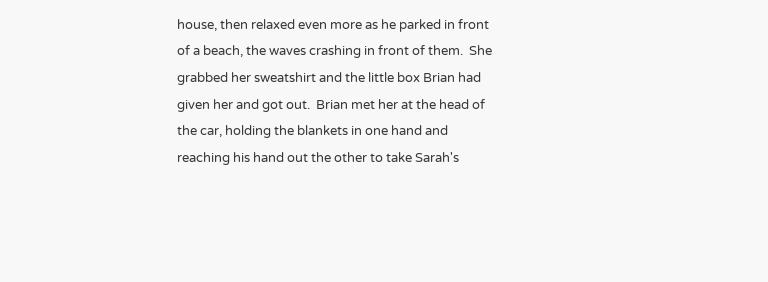house, then relaxed even more as he parked in front of a beach, the waves crashing in front of them.  She grabbed her sweatshirt and the little box Brian had given her and got out.  Brian met her at the head of the car, holding the blankets in one hand and reaching his hand out the other to take Sarah's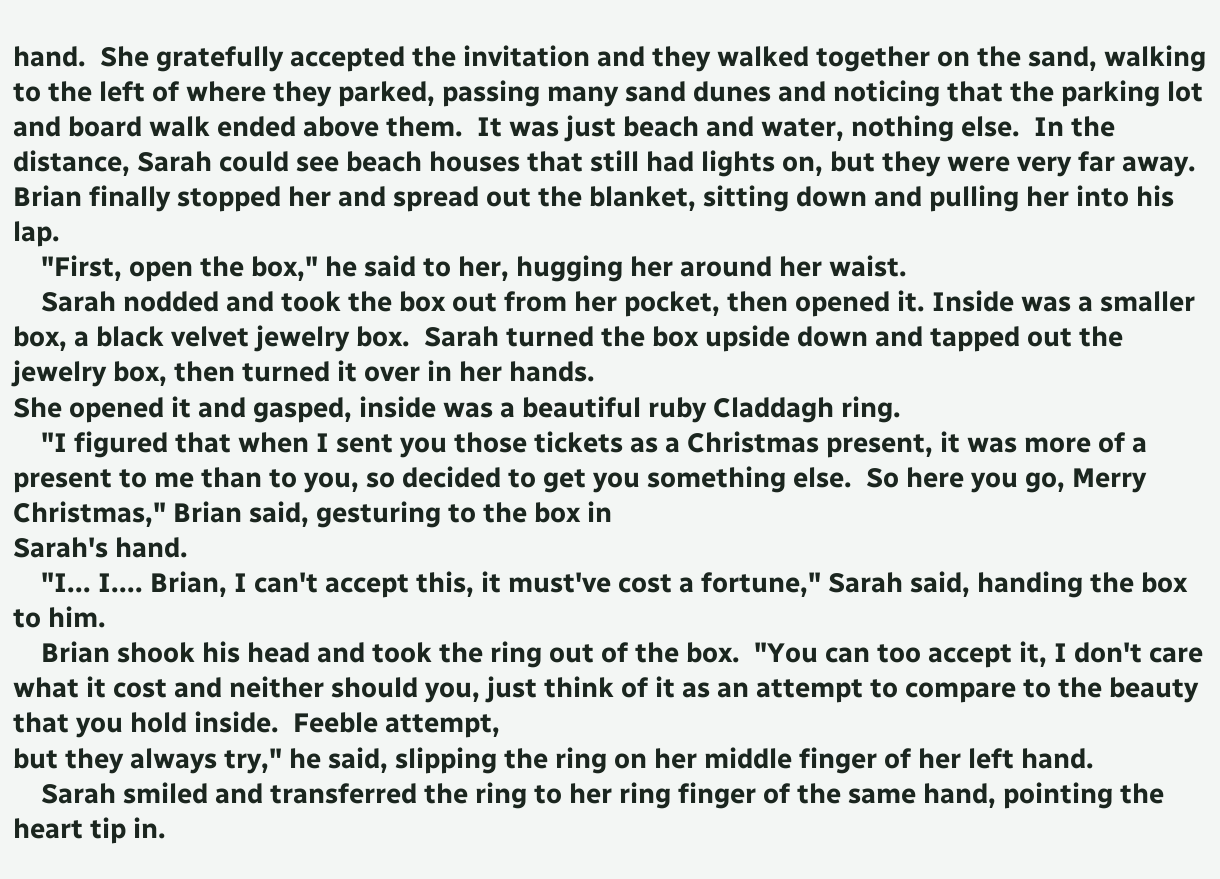hand.  She gratefully accepted the invitation and they walked together on the sand, walking to the left of where they parked, passing many sand dunes and noticing that the parking lot and board walk ended above them.  It was just beach and water, nothing else.  In the distance, Sarah could see beach houses that still had lights on, but they were very far away.  Brian finally stopped her and spread out the blanket, sitting down and pulling her into his lap.
    "First, open the box," he said to her, hugging her around her waist.
    Sarah nodded and took the box out from her pocket, then opened it. Inside was a smaller box, a black velvet jewelry box.  Sarah turned the box upside down and tapped out the jewelry box, then turned it over in her hands.
She opened it and gasped, inside was a beautiful ruby Claddagh ring.
    "I figured that when I sent you those tickets as a Christmas present, it was more of a present to me than to you, so decided to get you something else.  So here you go, Merry Christmas," Brian said, gesturing to the box in
Sarah's hand.
    "I... I.... Brian, I can't accept this, it must've cost a fortune," Sarah said, handing the box to him.
    Brian shook his head and took the ring out of the box.  "You can too accept it, I don't care what it cost and neither should you, just think of it as an attempt to compare to the beauty that you hold inside.  Feeble attempt,
but they always try," he said, slipping the ring on her middle finger of her left hand.
    Sarah smiled and transferred the ring to her ring finger of the same hand, pointing the heart tip in.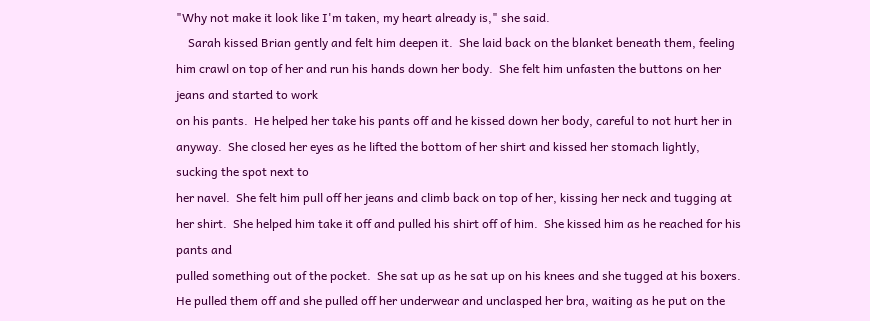"Why not make it look like I'm taken, my heart already is," she said.
    Sarah kissed Brian gently and felt him deepen it.  She laid back on the blanket beneath them, feeling him crawl on top of her and run his hands down her body.  She felt him unfasten the buttons on her jeans and started to work
on his pants.  He helped her take his pants off and he kissed down her body, careful to not hurt her in anyway.  She closed her eyes as he lifted the bottom of her shirt and kissed her stomach lightly, sucking the spot next to
her navel.  She felt him pull off her jeans and climb back on top of her, kissing her neck and tugging at her shirt.  She helped him take it off and pulled his shirt off of him.  She kissed him as he reached for his pants and
pulled something out of the pocket.  She sat up as he sat up on his knees and she tugged at his boxers.  He pulled them off and she pulled off her underwear and unclasped her bra, waiting as he put on the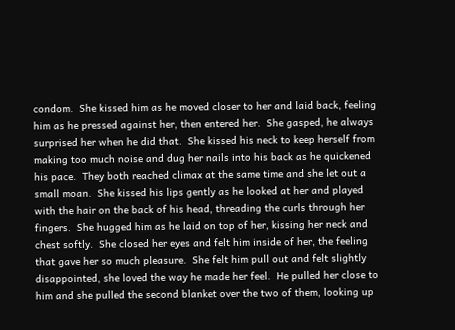condom.  She kissed him as he moved closer to her and laid back, feeling him as he pressed against her, then entered her.  She gasped, he always surprised her when he did that.  She kissed his neck to keep herself from making too much noise and dug her nails into his back as he quickened his pace.  They both reached climax at the same time and she let out a small moan.  She kissed his lips gently as he looked at her and played with the hair on the back of his head, threading the curls through her fingers.  She hugged him as he laid on top of her, kissing her neck and chest softly.  She closed her eyes and felt him inside of her, the feeling that gave her so much pleasure.  She felt him pull out and felt slightly disappointed, she loved the way he made her feel.  He pulled her close to him and she pulled the second blanket over the two of them, looking up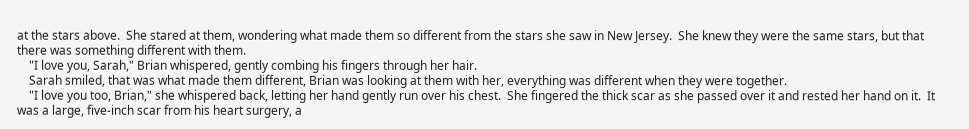at the stars above.  She stared at them, wondering what made them so different from the stars she saw in New Jersey.  She knew they were the same stars, but that there was something different with them.
    "I love you, Sarah," Brian whispered, gently combing his fingers through her hair.
    Sarah smiled, that was what made them different, Brian was looking at them with her, everything was different when they were together.
    "I love you too, Brian," she whispered back, letting her hand gently run over his chest.  She fingered the thick scar as she passed over it and rested her hand on it.  It was a large, five-inch scar from his heart surgery, a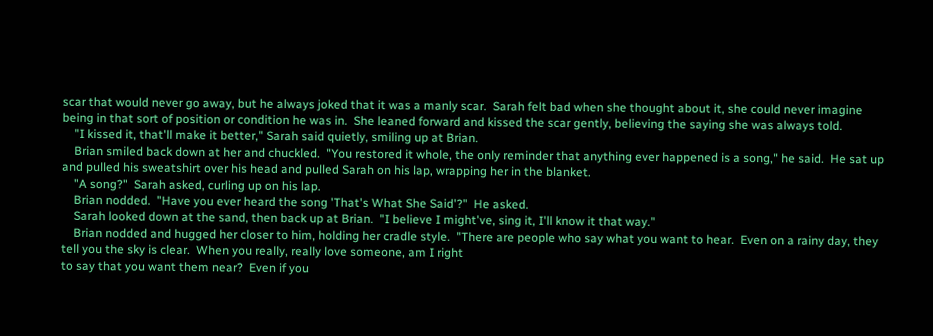scar that would never go away, but he always joked that it was a manly scar.  Sarah felt bad when she thought about it, she could never imagine being in that sort of position or condition he was in.  She leaned forward and kissed the scar gently, believing the saying she was always told.
    "I kissed it, that'll make it better," Sarah said quietly, smiling up at Brian.
    Brian smiled back down at her and chuckled.  "You restored it whole, the only reminder that anything ever happened is a song," he said.  He sat up and pulled his sweatshirt over his head and pulled Sarah on his lap, wrapping her in the blanket.
    "A song?"  Sarah asked, curling up on his lap.
    Brian nodded.  "Have you ever heard the song 'That's What She Said'?"  He asked.
    Sarah looked down at the sand, then back up at Brian.  "I believe I might've, sing it, I'll know it that way."
    Brian nodded and hugged her closer to him, holding her cradle style.  "There are people who say what you want to hear.  Even on a rainy day, they tell you the sky is clear.  When you really, really love someone, am I right
to say that you want them near?  Even if you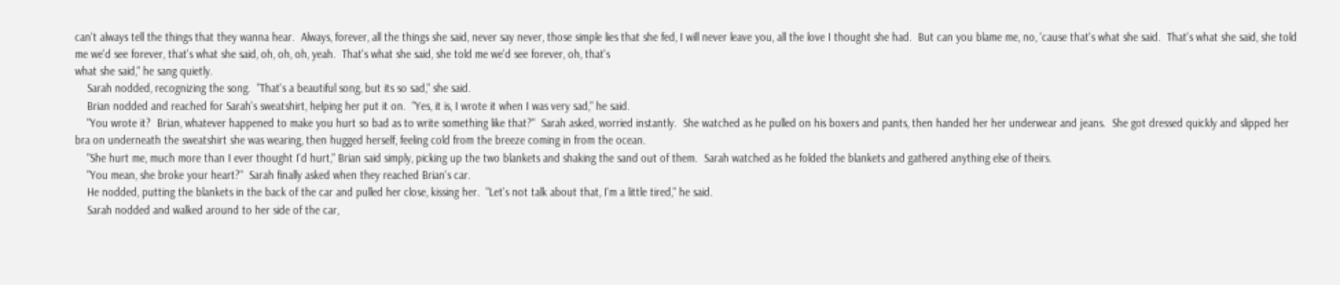can't always tell the things that they wanna hear.  Always, forever, all the things she said, never say never, those simple lies that she fed, I will never leave you, all the love I thought she had.  But can you blame me, no, 'cause that's what she said.  That's what she said, she told me we'd see forever, that's what she said, oh, oh, oh, yeah.  That's what she said, she told me we'd see forever, oh, that's
what she said," he sang quietly.
    Sarah nodded, recognizing the song.  "That's a beautiful song, but its so sad," she said.
    Brian nodded and reached for Sarah's sweatshirt, helping her put it on.  "Yes, it is, I wrote it when I was very sad," he said.
    "You wrote it?  Brian, whatever happened to make you hurt so bad as to write something like that?"  Sarah asked, worried instantly.  She watched as he pulled on his boxers and pants, then handed her her underwear and jeans.  She got dressed quickly and slipped her bra on underneath the sweatshirt she was wearing, then hugged herself, feeling cold from the breeze coming in from the ocean.
    "She hurt me, much more than I ever thought I'd hurt," Brian said simply, picking up the two blankets and shaking the sand out of them.  Sarah watched as he folded the blankets and gathered anything else of theirs.
    "You mean, she broke your heart?"  Sarah finally asked when they reached Brian's car.
    He nodded, putting the blankets in the back of the car and pulled her close, kissing her.  "Let's not talk about that, I'm a little tired," he said.
    Sarah nodded and walked around to her side of the car,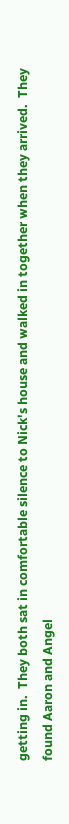getting in.  They both sat in comfortable silence to Nick's house and walked in together when they arrived.  They found Aaron and Angel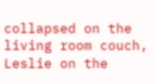collapsed on the living room couch, Leslie on the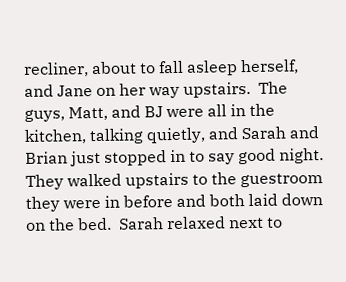recliner, about to fall asleep herself, and Jane on her way upstairs.  The guys, Matt, and BJ were all in the kitchen, talking quietly, and Sarah and Brian just stopped in to say good night.  They walked upstairs to the guestroom they were in before and both laid down on the bed.  Sarah relaxed next to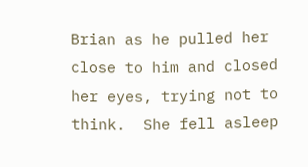Brian as he pulled her close to him and closed her eyes, trying not to think.  She fell asleep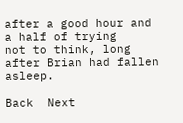after a good hour and a half of trying
not to think, long after Brian had fallen asleep.

Back  Next